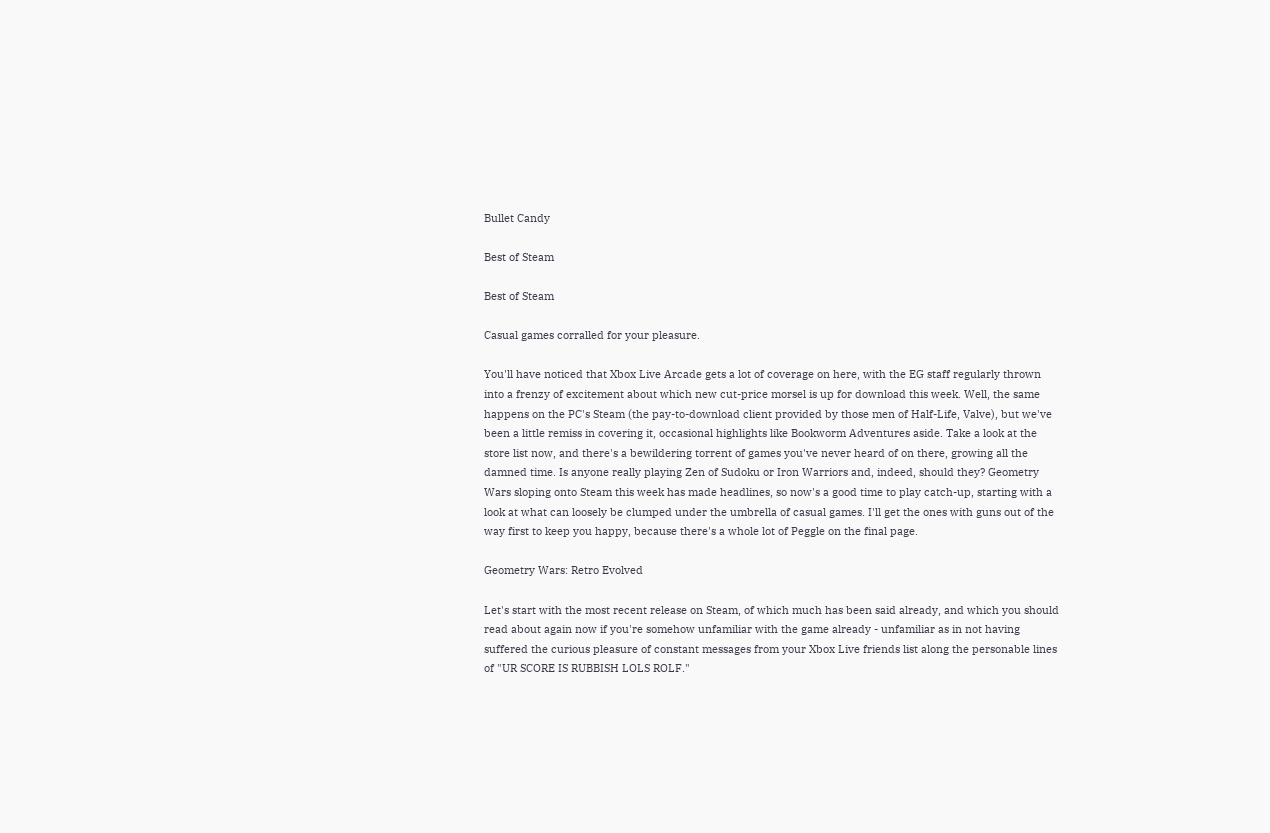Bullet Candy

Best of Steam

Best of Steam

Casual games corralled for your pleasure.

You'll have noticed that Xbox Live Arcade gets a lot of coverage on here, with the EG staff regularly thrown into a frenzy of excitement about which new cut-price morsel is up for download this week. Well, the same happens on the PC's Steam (the pay-to-download client provided by those men of Half-Life, Valve), but we've been a little remiss in covering it, occasional highlights like Bookworm Adventures aside. Take a look at the store list now, and there's a bewildering torrent of games you've never heard of on there, growing all the damned time. Is anyone really playing Zen of Sudoku or Iron Warriors and, indeed, should they? Geometry Wars sloping onto Steam this week has made headlines, so now's a good time to play catch-up, starting with a look at what can loosely be clumped under the umbrella of casual games. I'll get the ones with guns out of the way first to keep you happy, because there's a whole lot of Peggle on the final page.

Geometry Wars: Retro Evolved

Let's start with the most recent release on Steam, of which much has been said already, and which you should read about again now if you're somehow unfamiliar with the game already - unfamiliar as in not having suffered the curious pleasure of constant messages from your Xbox Live friends list along the personable lines of "UR SCORE IS RUBBISH LOLS ROLF."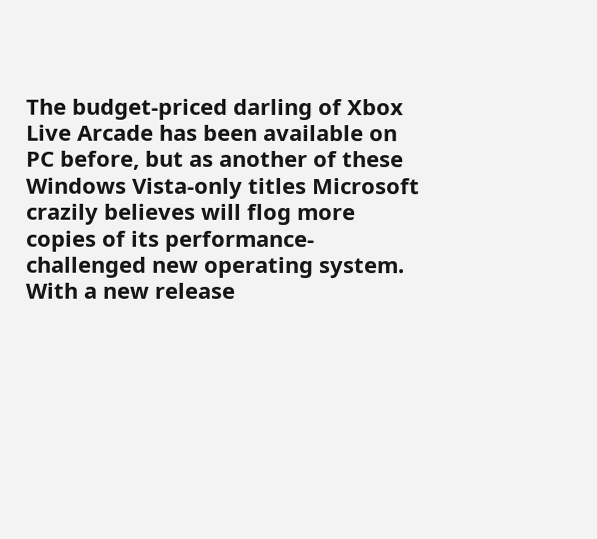The budget-priced darling of Xbox Live Arcade has been available on PC before, but as another of these Windows Vista-only titles Microsoft crazily believes will flog more copies of its performance-challenged new operating system. With a new release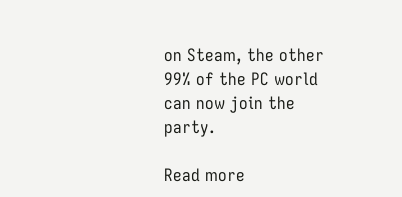on Steam, the other 99% of the PC world can now join the party.

Read more